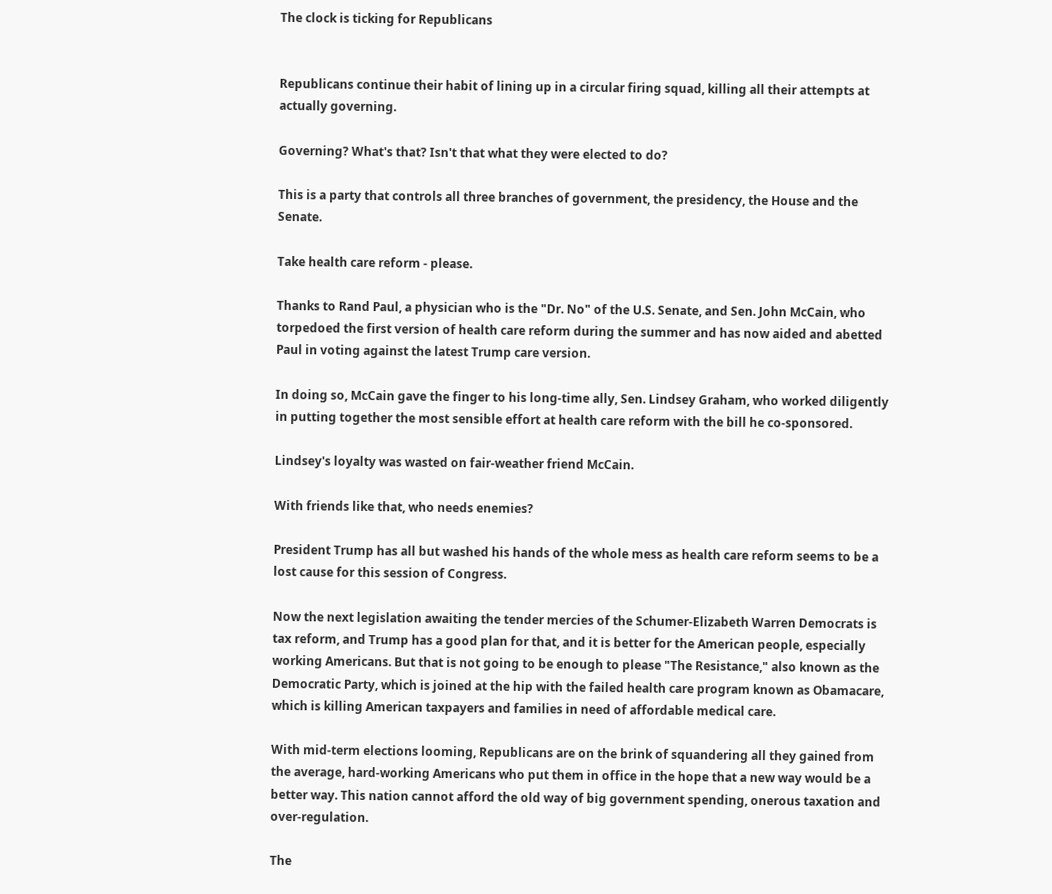The clock is ticking for Republicans


Republicans continue their habit of lining up in a circular firing squad, killing all their attempts at actually governing.

Governing? What's that? Isn't that what they were elected to do?

This is a party that controls all three branches of government, the presidency, the House and the Senate.

Take health care reform - please.

Thanks to Rand Paul, a physician who is the "Dr. No" of the U.S. Senate, and Sen. John McCain, who torpedoed the first version of health care reform during the summer and has now aided and abetted Paul in voting against the latest Trump care version.

In doing so, McCain gave the finger to his long-time ally, Sen. Lindsey Graham, who worked diligently in putting together the most sensible effort at health care reform with the bill he co-sponsored.

Lindsey's loyalty was wasted on fair-weather friend McCain.

With friends like that, who needs enemies?

President Trump has all but washed his hands of the whole mess as health care reform seems to be a lost cause for this session of Congress.

Now the next legislation awaiting the tender mercies of the Schumer-Elizabeth Warren Democrats is tax reform, and Trump has a good plan for that, and it is better for the American people, especially working Americans. But that is not going to be enough to please "The Resistance," also known as the Democratic Party, which is joined at the hip with the failed health care program known as Obamacare, which is killing American taxpayers and families in need of affordable medical care.

With mid-term elections looming, Republicans are on the brink of squandering all they gained from the average, hard-working Americans who put them in office in the hope that a new way would be a better way. This nation cannot afford the old way of big government spending, onerous taxation and over-regulation.

The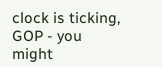clock is ticking, GOP - you might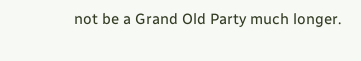not be a Grand Old Party much longer.